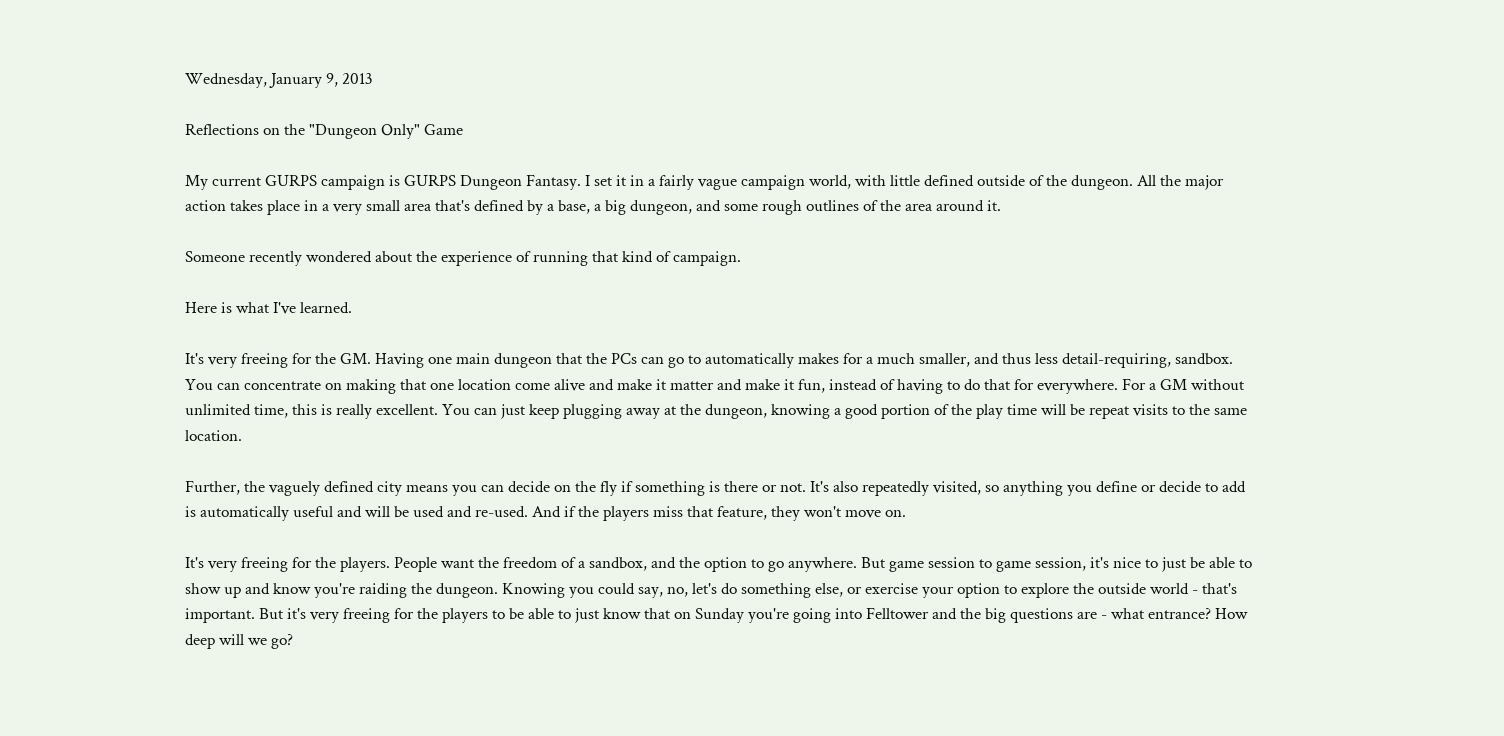Wednesday, January 9, 2013

Reflections on the "Dungeon Only" Game

My current GURPS campaign is GURPS Dungeon Fantasy. I set it in a fairly vague campaign world, with little defined outside of the dungeon. All the major action takes place in a very small area that's defined by a base, a big dungeon, and some rough outlines of the area around it.

Someone recently wondered about the experience of running that kind of campaign.

Here is what I've learned.

It's very freeing for the GM. Having one main dungeon that the PCs can go to automatically makes for a much smaller, and thus less detail-requiring, sandbox. You can concentrate on making that one location come alive and make it matter and make it fun, instead of having to do that for everywhere. For a GM without unlimited time, this is really excellent. You can just keep plugging away at the dungeon, knowing a good portion of the play time will be repeat visits to the same location.

Further, the vaguely defined city means you can decide on the fly if something is there or not. It's also repeatedly visited, so anything you define or decide to add is automatically useful and will be used and re-used. And if the players miss that feature, they won't move on.

It's very freeing for the players. People want the freedom of a sandbox, and the option to go anywhere. But game session to game session, it's nice to just be able to show up and know you're raiding the dungeon. Knowing you could say, no, let's do something else, or exercise your option to explore the outside world - that's important. But it's very freeing for the players to be able to just know that on Sunday you're going into Felltower and the big questions are - what entrance? How deep will we go?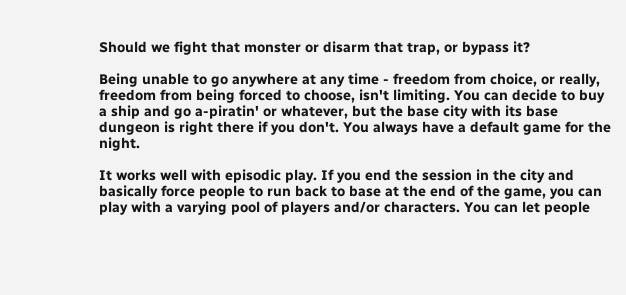Should we fight that monster or disarm that trap, or bypass it?

Being unable to go anywhere at any time - freedom from choice, or really, freedom from being forced to choose, isn't limiting. You can decide to buy a ship and go a-piratin' or whatever, but the base city with its base dungeon is right there if you don't. You always have a default game for the night.

It works well with episodic play. If you end the session in the city and basically force people to run back to base at the end of the game, you can play with a varying pool of players and/or characters. You can let people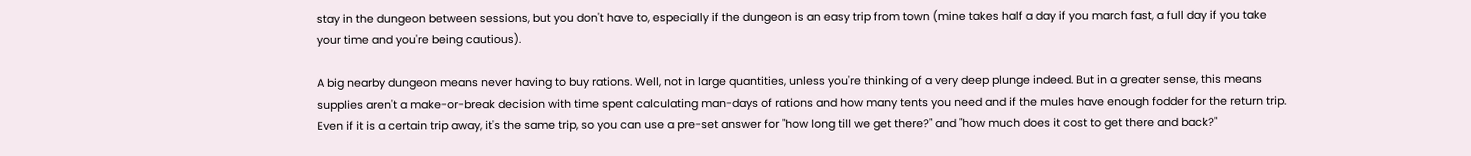stay in the dungeon between sessions, but you don't have to, especially if the dungeon is an easy trip from town (mine takes half a day if you march fast, a full day if you take your time and you're being cautious).

A big nearby dungeon means never having to buy rations. Well, not in large quantities, unless you're thinking of a very deep plunge indeed. But in a greater sense, this means supplies aren't a make-or-break decision with time spent calculating man-days of rations and how many tents you need and if the mules have enough fodder for the return trip. Even if it is a certain trip away, it's the same trip, so you can use a pre-set answer for "how long till we get there?" and "how much does it cost to get there and back?"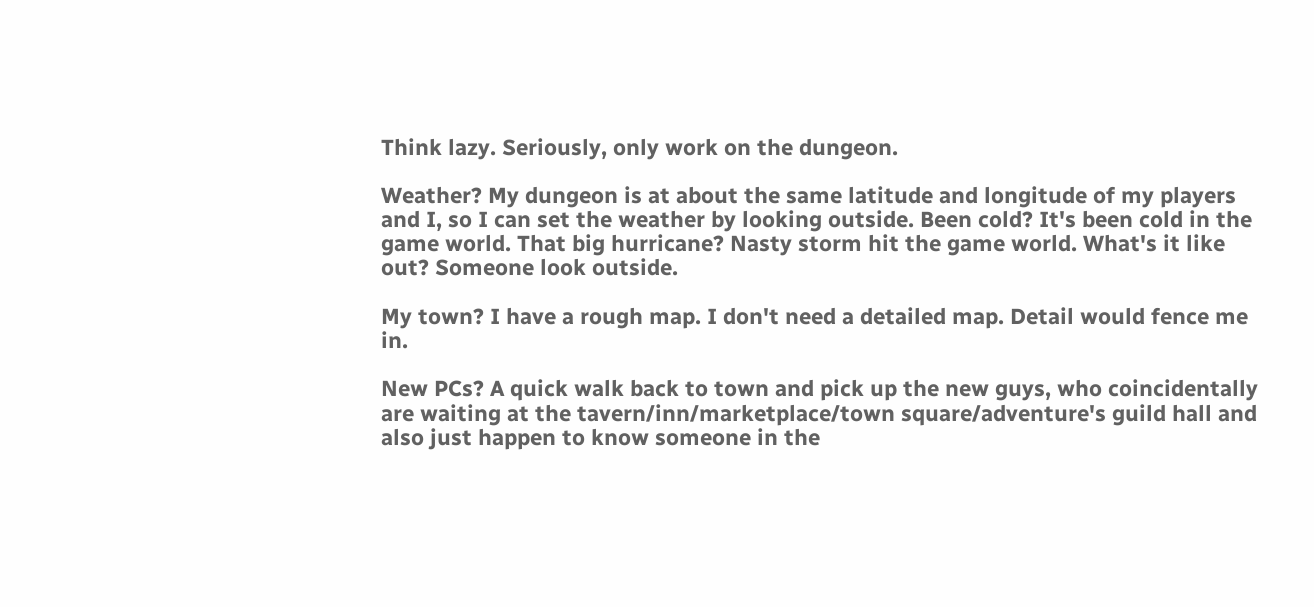Think lazy. Seriously, only work on the dungeon.

Weather? My dungeon is at about the same latitude and longitude of my players and I, so I can set the weather by looking outside. Been cold? It's been cold in the game world. That big hurricane? Nasty storm hit the game world. What's it like out? Someone look outside.

My town? I have a rough map. I don't need a detailed map. Detail would fence me in.

New PCs? A quick walk back to town and pick up the new guys, who coincidentally are waiting at the tavern/inn/marketplace/town square/adventure's guild hall and also just happen to know someone in the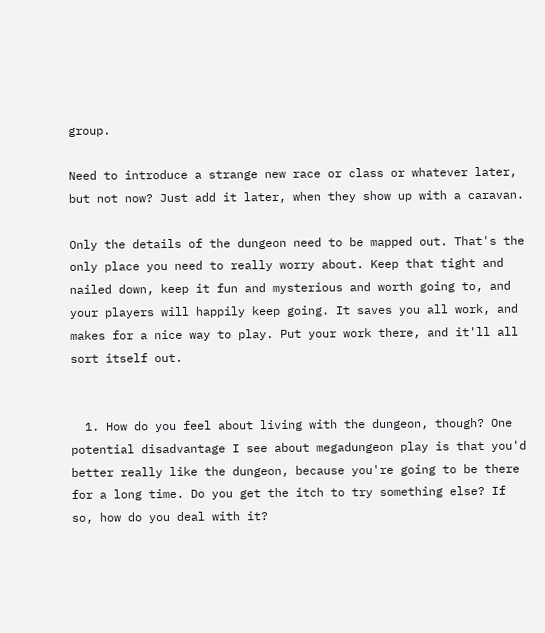group.

Need to introduce a strange new race or class or whatever later, but not now? Just add it later, when they show up with a caravan.

Only the details of the dungeon need to be mapped out. That's the only place you need to really worry about. Keep that tight and nailed down, keep it fun and mysterious and worth going to, and your players will happily keep going. It saves you all work, and makes for a nice way to play. Put your work there, and it'll all sort itself out.


  1. How do you feel about living with the dungeon, though? One potential disadvantage I see about megadungeon play is that you'd better really like the dungeon, because you're going to be there for a long time. Do you get the itch to try something else? If so, how do you deal with it?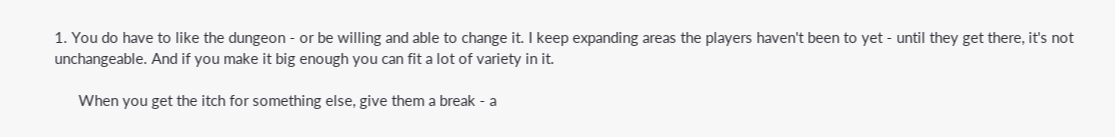1. You do have to like the dungeon - or be willing and able to change it. I keep expanding areas the players haven't been to yet - until they get there, it's not unchangeable. And if you make it big enough you can fit a lot of variety in it.

      When you get the itch for something else, give them a break - a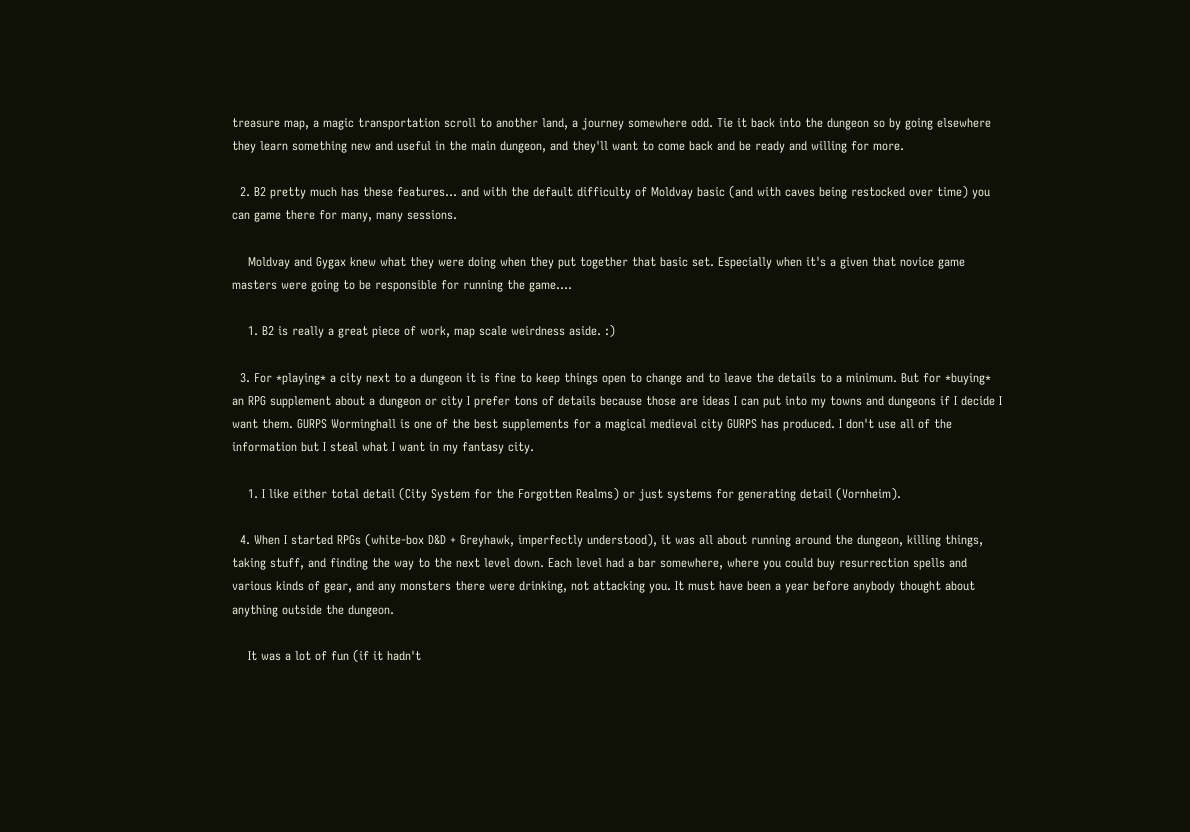treasure map, a magic transportation scroll to another land, a journey somewhere odd. Tie it back into the dungeon so by going elsewhere they learn something new and useful in the main dungeon, and they'll want to come back and be ready and willing for more.

  2. B2 pretty much has these features... and with the default difficulty of Moldvay basic (and with caves being restocked over time) you can game there for many, many sessions.

    Moldvay and Gygax knew what they were doing when they put together that basic set. Especially when it's a given that novice game masters were going to be responsible for running the game....

    1. B2 is really a great piece of work, map scale weirdness aside. :)

  3. For *playing* a city next to a dungeon it is fine to keep things open to change and to leave the details to a minimum. But for *buying* an RPG supplement about a dungeon or city I prefer tons of details because those are ideas I can put into my towns and dungeons if I decide I want them. GURPS Worminghall is one of the best supplements for a magical medieval city GURPS has produced. I don't use all of the information but I steal what I want in my fantasy city.

    1. I like either total detail (City System for the Forgotten Realms) or just systems for generating detail (Vornheim).

  4. When I started RPGs (white-box D&D + Greyhawk, imperfectly understood), it was all about running around the dungeon, killing things, taking stuff, and finding the way to the next level down. Each level had a bar somewhere, where you could buy resurrection spells and various kinds of gear, and any monsters there were drinking, not attacking you. It must have been a year before anybody thought about anything outside the dungeon.

    It was a lot of fun (if it hadn't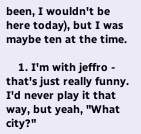been, I wouldn't be here today), but I was maybe ten at the time.

    1. I'm with jeffro - that's just really funny. I'd never play it that way, but yeah, "What city?"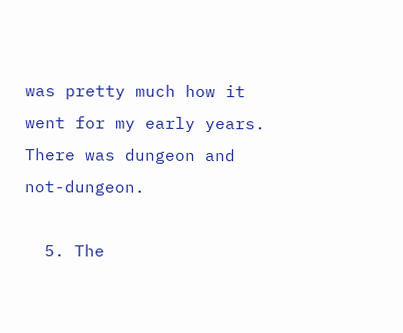was pretty much how it went for my early years. There was dungeon and not-dungeon.

  5. The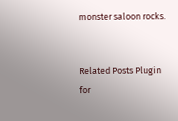monster saloon rocks.


Related Posts Plugin for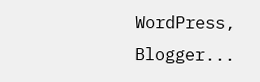WordPress, Blogger...